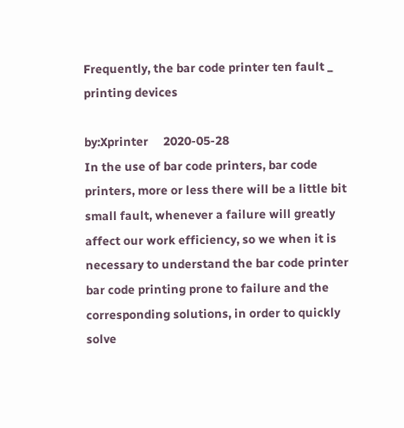Frequently, the bar code printer ten fault _ printing devices

by:Xprinter     2020-05-28
In the use of bar code printers, bar code printers, more or less there will be a little bit small fault, whenever a failure will greatly affect our work efficiency, so we when it is necessary to understand the bar code printer bar code printing prone to failure and the corresponding solutions, in order to quickly solve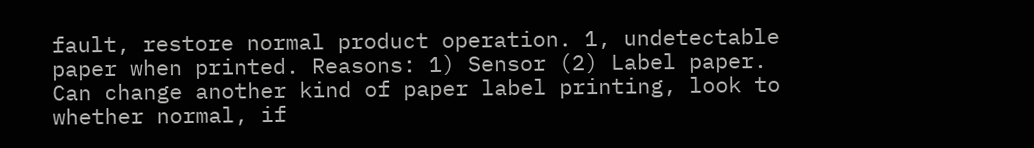fault, restore normal product operation. 1, undetectable paper when printed. Reasons: 1) Sensor (2) Label paper. Can change another kind of paper label printing, look to whether normal, if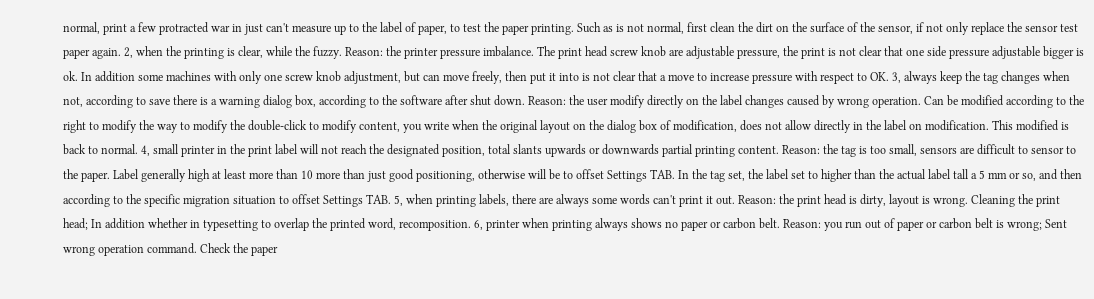normal, print a few protracted war in just can't measure up to the label of paper, to test the paper printing. Such as is not normal, first clean the dirt on the surface of the sensor, if not only replace the sensor test paper again. 2, when the printing is clear, while the fuzzy. Reason: the printer pressure imbalance. The print head screw knob are adjustable pressure, the print is not clear that one side pressure adjustable bigger is ok. In addition some machines with only one screw knob adjustment, but can move freely, then put it into is not clear that a move to increase pressure with respect to OK. 3, always keep the tag changes when not, according to save there is a warning dialog box, according to the software after shut down. Reason: the user modify directly on the label changes caused by wrong operation. Can be modified according to the right to modify the way to modify the double-click to modify content, you write when the original layout on the dialog box of modification, does not allow directly in the label on modification. This modified is back to normal. 4, small printer in the print label will not reach the designated position, total slants upwards or downwards partial printing content. Reason: the tag is too small, sensors are difficult to sensor to the paper. Label generally high at least more than 10 more than just good positioning, otherwise will be to offset Settings TAB. In the tag set, the label set to higher than the actual label tall a 5 mm or so, and then according to the specific migration situation to offset Settings TAB. 5, when printing labels, there are always some words can't print it out. Reason: the print head is dirty, layout is wrong. Cleaning the print head; In addition whether in typesetting to overlap the printed word, recomposition. 6, printer when printing always shows no paper or carbon belt. Reason: you run out of paper or carbon belt is wrong; Sent wrong operation command. Check the paper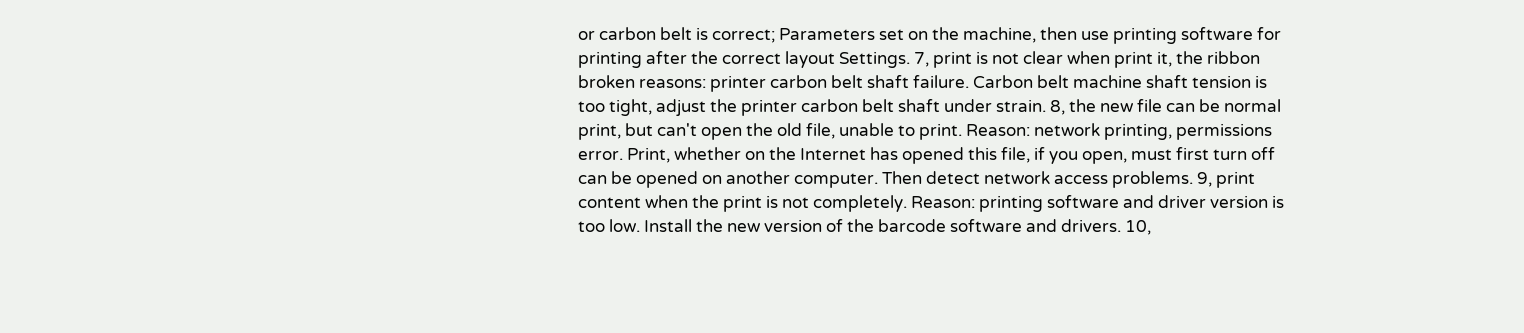or carbon belt is correct; Parameters set on the machine, then use printing software for printing after the correct layout Settings. 7, print is not clear when print it, the ribbon broken reasons: printer carbon belt shaft failure. Carbon belt machine shaft tension is too tight, adjust the printer carbon belt shaft under strain. 8, the new file can be normal print, but can't open the old file, unable to print. Reason: network printing, permissions error. Print, whether on the Internet has opened this file, if you open, must first turn off can be opened on another computer. Then detect network access problems. 9, print content when the print is not completely. Reason: printing software and driver version is too low. Install the new version of the barcode software and drivers. 10,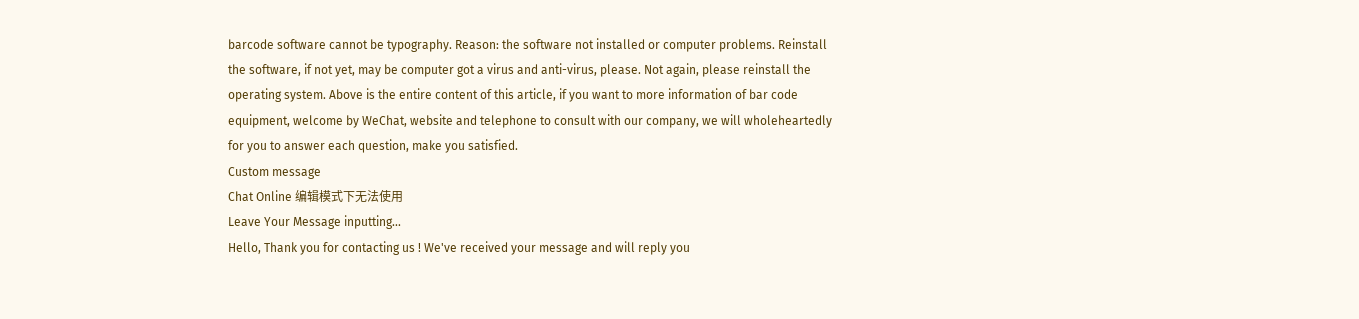barcode software cannot be typography. Reason: the software not installed or computer problems. Reinstall the software, if not yet, may be computer got a virus and anti-virus, please. Not again, please reinstall the operating system. Above is the entire content of this article, if you want to more information of bar code equipment, welcome by WeChat, website and telephone to consult with our company, we will wholeheartedly for you to answer each question, make you satisfied.
Custom message
Chat Online 编辑模式下无法使用
Leave Your Message inputting...
Hello, Thank you for contacting us ! We've received your message and will reply you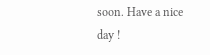soon. Have a nice day !